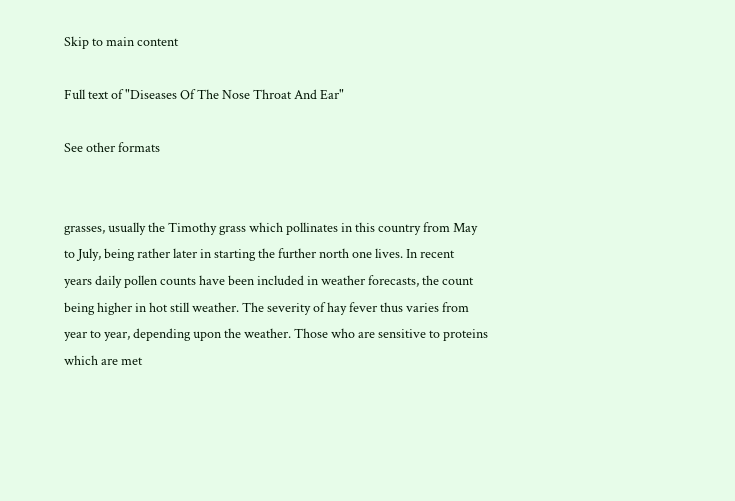Skip to main content

Full text of "Diseases Of The Nose Throat And Ear"

See other formats


grasses, usually the Timothy grass which pollinates in this country from May
to July, being rather later in starting the further north one lives. In recent
years daily pollen counts have been included in weather forecasts, the count
being higher in hot still weather. The severity of hay fever thus varies from
year to year, depending upon the weather. Those who are sensitive to proteins
which are met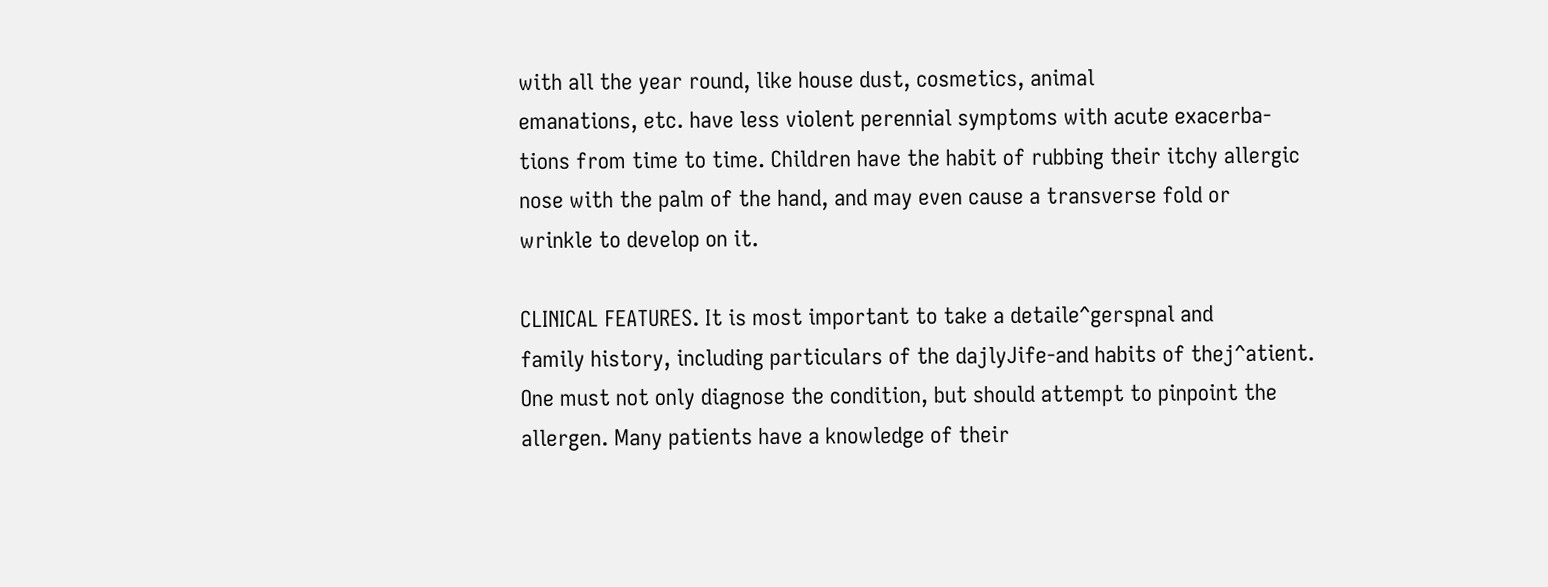with all the year round, like house dust, cosmetics, animal
emanations, etc. have less violent perennial symptoms with acute exacerba-
tions from time to time. Children have the habit of rubbing their itchy allergic
nose with the palm of the hand, and may even cause a transverse fold or
wrinkle to develop on it.

CLINICAL FEATURES. It is most important to take a detaile^gerspnal and
family history, including particulars of the dajlyJife-and habits of thej^atient.
One must not only diagnose the condition, but should attempt to pinpoint the
allergen. Many patients have a knowledge of their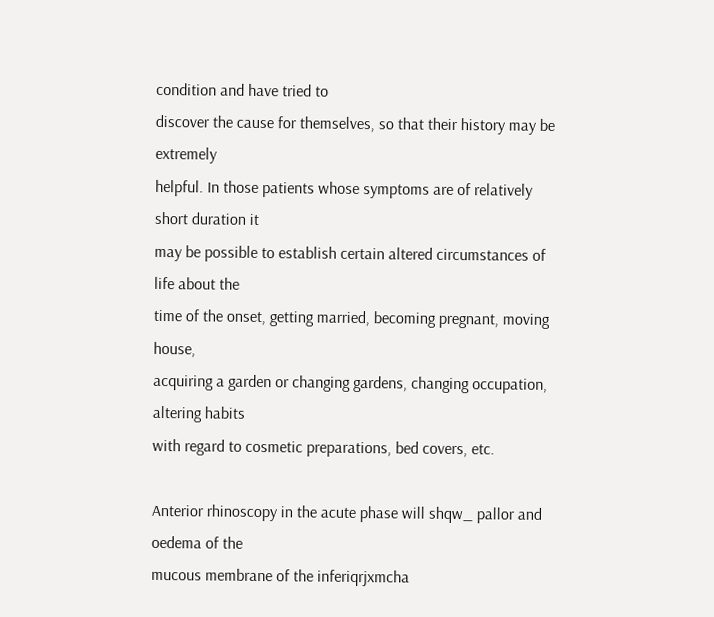condition and have tried to
discover the cause for themselves, so that their history may be extremely
helpful. In those patients whose symptoms are of relatively short duration it
may be possible to establish certain altered circumstances of life about the
time of the onset, getting married, becoming pregnant, moving house,
acquiring a garden or changing gardens, changing occupation, altering habits
with regard to cosmetic preparations, bed covers, etc.

Anterior rhinoscopy in the acute phase will shqw_ pallor and oedema of the
mucous membrane of the inferiqrjxmcha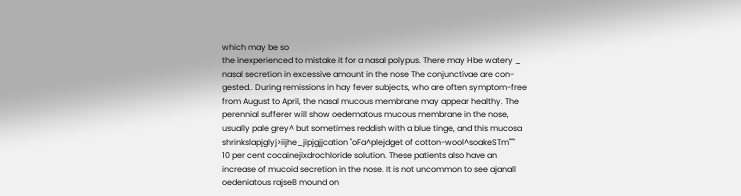which may be so
the inexperienced to mistake it for a nasal polypus. There may Hbe watery _
nasal secretion in excessive amount in the nose The conjunctivae are con-
gested.. During remissions in hay fever subjects, who are often symptom-free
from August to April, the nasal mucous membrane may appear healthy. The
perennial sufferer will show oedematous mucous membrane in the nose,
usually pale grey^ but sometimes reddish with a blue tinge, and this mucosa
shrinkslapjglyj>iijhe_jipjgjjcation "oFa^plejdget of cotton-wool^soakeSTm"""
10 per cent cocainejixdrochloride solution. These patients also have an
increase of mucoid secretion in the nose. It is not uncommon to see ajanall
oedeniatous rajseB mound on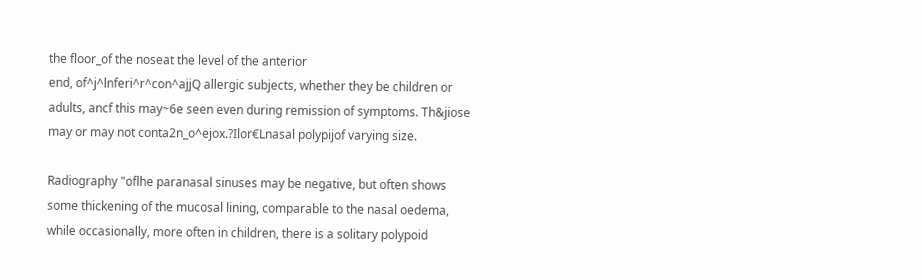the floor_of the noseat the level of the anterior
end, of^j^lnferi^r^con^ajjQ allergic subjects, whether they be children or
adults, ancf this may~6e seen even during remission of symptoms. Th&jiose
may or may not conta2n_o^ejox.?Ilor€Lnasal polypijof varying size.

Radiography "oflhe paranasal sinuses may be negative, but often shows
some thickening of the mucosal lining, comparable to the nasal oedema,
while occasionally, more often in children, there is a solitary polypoid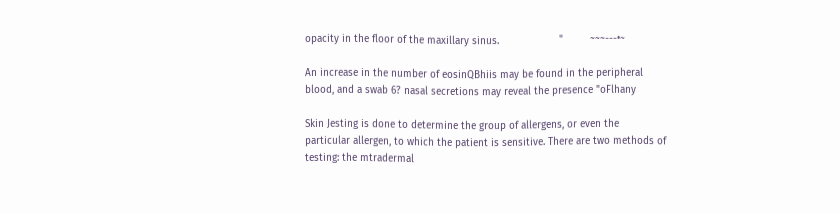opacity in the floor of the maxillary sinus.                    "         ~~~---•~

An increase in the number of eosinQBhiis may be found in the peripheral
blood, and a swab 6? nasal secretions may reveal the presence "oFlhany

Skin Jesting is done to determine the group of allergens, or even the
particular allergen, to which the patient is sensitive. There are two methods of
testing: the mtradermal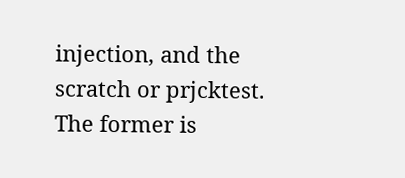injection, and the scratch or prjcktest. The former is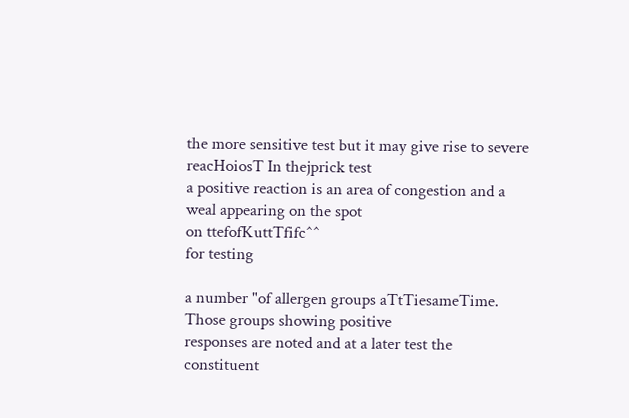the more sensitive test but it may give rise to severe reacHoiosT In thejprick test
a positive reaction is an area of congestion and a weal appearing on the spot
on ttefofKuttTfifc^^                                                                for testing

a number "of allergen groups aTtTiesameTime. Those groups showing positive
responses are noted and at a later test the constituent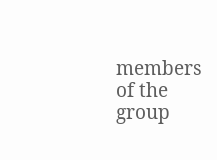members of the group